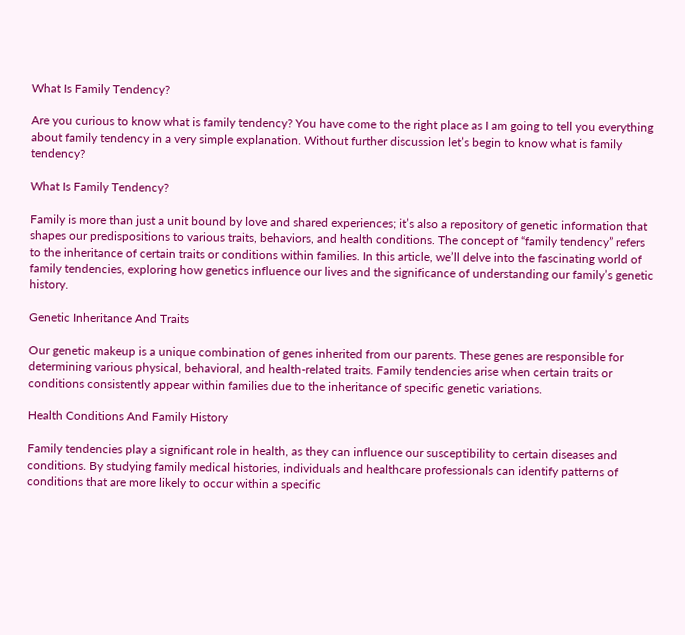What Is Family Tendency?

Are you curious to know what is family tendency? You have come to the right place as I am going to tell you everything about family tendency in a very simple explanation. Without further discussion let’s begin to know what is family tendency?

What Is Family Tendency?

Family is more than just a unit bound by love and shared experiences; it’s also a repository of genetic information that shapes our predispositions to various traits, behaviors, and health conditions. The concept of “family tendency” refers to the inheritance of certain traits or conditions within families. In this article, we’ll delve into the fascinating world of family tendencies, exploring how genetics influence our lives and the significance of understanding our family’s genetic history.

Genetic Inheritance And Traits

Our genetic makeup is a unique combination of genes inherited from our parents. These genes are responsible for determining various physical, behavioral, and health-related traits. Family tendencies arise when certain traits or conditions consistently appear within families due to the inheritance of specific genetic variations.

Health Conditions And Family History

Family tendencies play a significant role in health, as they can influence our susceptibility to certain diseases and conditions. By studying family medical histories, individuals and healthcare professionals can identify patterns of conditions that are more likely to occur within a specific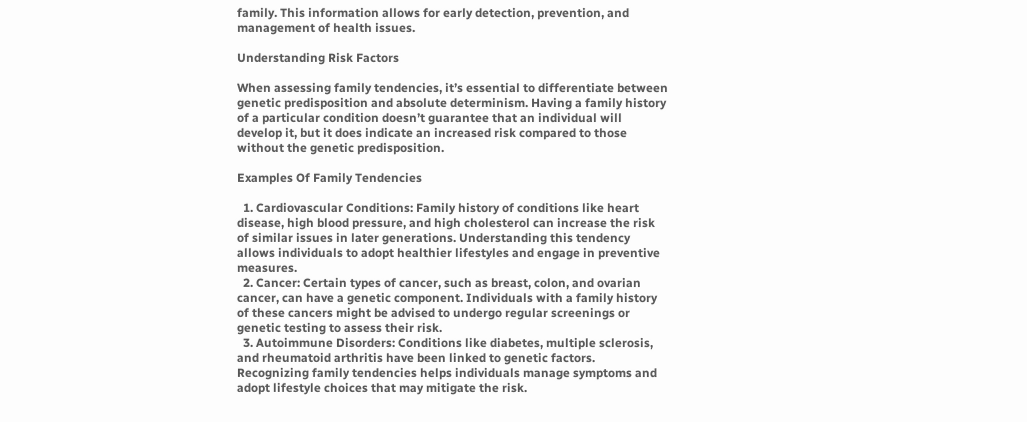family. This information allows for early detection, prevention, and management of health issues.

Understanding Risk Factors

When assessing family tendencies, it’s essential to differentiate between genetic predisposition and absolute determinism. Having a family history of a particular condition doesn’t guarantee that an individual will develop it, but it does indicate an increased risk compared to those without the genetic predisposition.

Examples Of Family Tendencies

  1. Cardiovascular Conditions: Family history of conditions like heart disease, high blood pressure, and high cholesterol can increase the risk of similar issues in later generations. Understanding this tendency allows individuals to adopt healthier lifestyles and engage in preventive measures.
  2. Cancer: Certain types of cancer, such as breast, colon, and ovarian cancer, can have a genetic component. Individuals with a family history of these cancers might be advised to undergo regular screenings or genetic testing to assess their risk.
  3. Autoimmune Disorders: Conditions like diabetes, multiple sclerosis, and rheumatoid arthritis have been linked to genetic factors. Recognizing family tendencies helps individuals manage symptoms and adopt lifestyle choices that may mitigate the risk.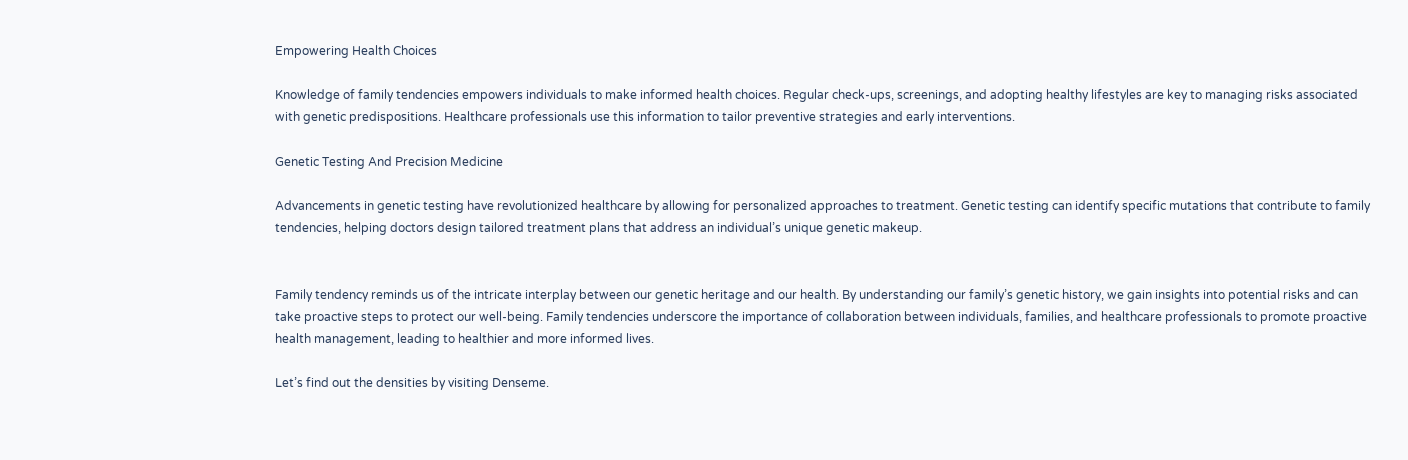Empowering Health Choices

Knowledge of family tendencies empowers individuals to make informed health choices. Regular check-ups, screenings, and adopting healthy lifestyles are key to managing risks associated with genetic predispositions. Healthcare professionals use this information to tailor preventive strategies and early interventions.

Genetic Testing And Precision Medicine

Advancements in genetic testing have revolutionized healthcare by allowing for personalized approaches to treatment. Genetic testing can identify specific mutations that contribute to family tendencies, helping doctors design tailored treatment plans that address an individual’s unique genetic makeup.


Family tendency reminds us of the intricate interplay between our genetic heritage and our health. By understanding our family’s genetic history, we gain insights into potential risks and can take proactive steps to protect our well-being. Family tendencies underscore the importance of collaboration between individuals, families, and healthcare professionals to promote proactive health management, leading to healthier and more informed lives.

Let’s find out the densities by visiting Denseme.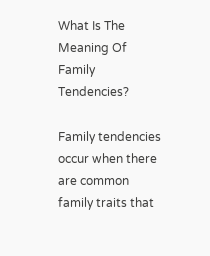What Is The Meaning Of Family Tendencies?

Family tendencies occur when there are common family traits that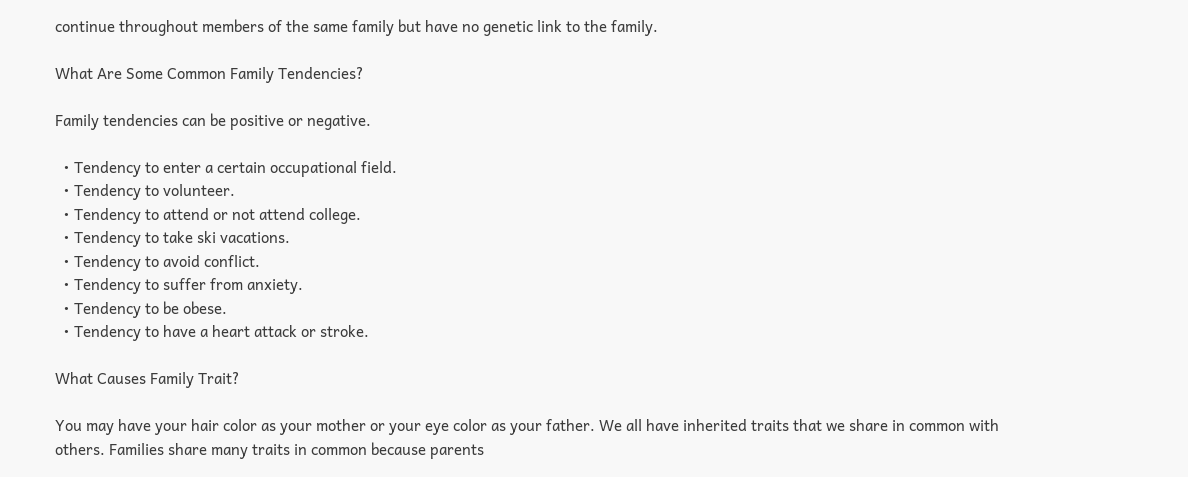continue throughout members of the same family but have no genetic link to the family.

What Are Some Common Family Tendencies?

Family tendencies can be positive or negative.

  • Tendency to enter a certain occupational field.
  • Tendency to volunteer.
  • Tendency to attend or not attend college.
  • Tendency to take ski vacations.
  • Tendency to avoid conflict.
  • Tendency to suffer from anxiety.
  • Tendency to be obese.
  • Tendency to have a heart attack or stroke.

What Causes Family Trait?

You may have your hair color as your mother or your eye color as your father. We all have inherited traits that we share in common with others. Families share many traits in common because parents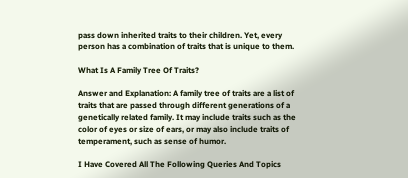pass down inherited traits to their children. Yet, every person has a combination of traits that is unique to them.

What Is A Family Tree Of Traits?

Answer and Explanation: A family tree of traits are a list of traits that are passed through different generations of a genetically related family. It may include traits such as the color of eyes or size of ears, or may also include traits of temperament, such as sense of humor.

I Have Covered All The Following Queries And Topics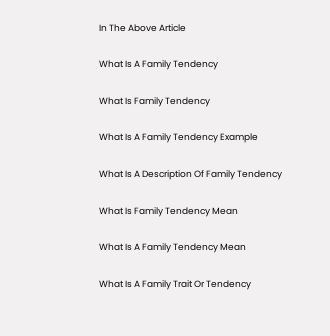In The Above Article

What Is A Family Tendency

What Is Family Tendency

What Is A Family Tendency Example

What Is A Description Of Family Tendency

What Is Family Tendency Mean

What Is A Family Tendency Mean

What Is A Family Trait Or Tendency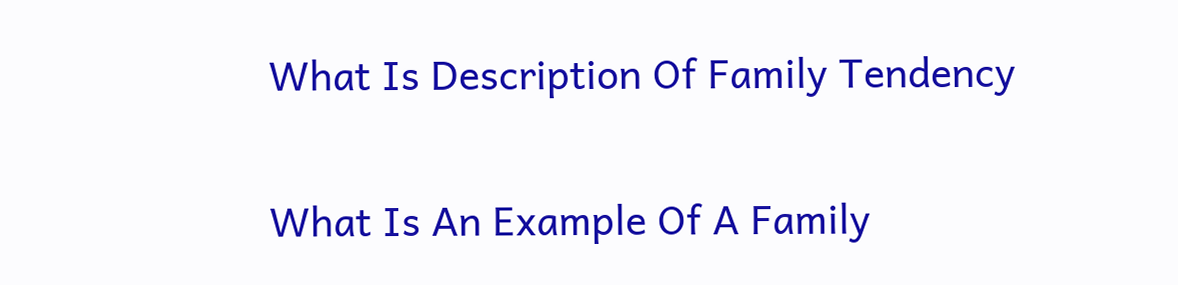What Is Description Of Family Tendency

What Is An Example Of A Family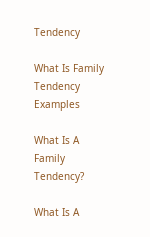Tendency

What Is Family Tendency Examples

What Is A Family Tendency?

What Is A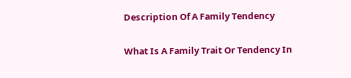Description Of A Family Tendency

What Is A Family Trait Or Tendency In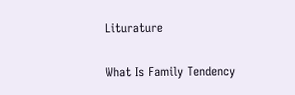Liturature

What Is Family Tendency